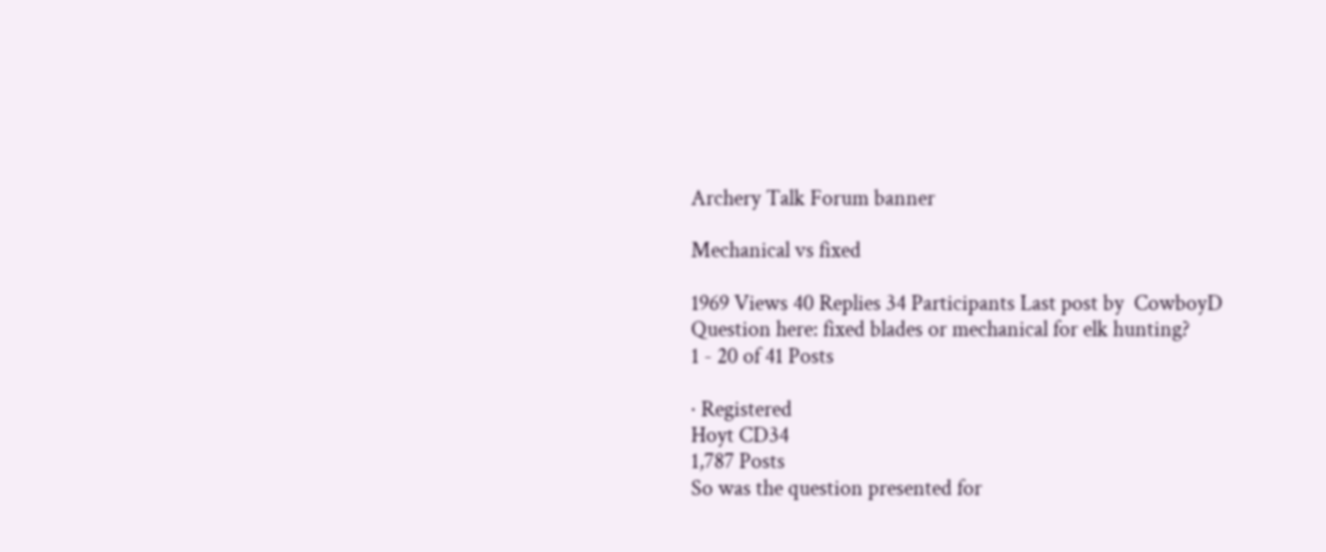Archery Talk Forum banner

Mechanical vs fixed

1969 Views 40 Replies 34 Participants Last post by  CowboyD
Question here: fixed blades or mechanical for elk hunting?
1 - 20 of 41 Posts

· Registered
Hoyt CD34
1,787 Posts
So was the question presented for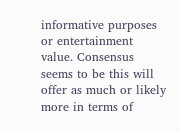informative purposes or entertainment value. Consensus seems to be this will offer as much or likely more in terms of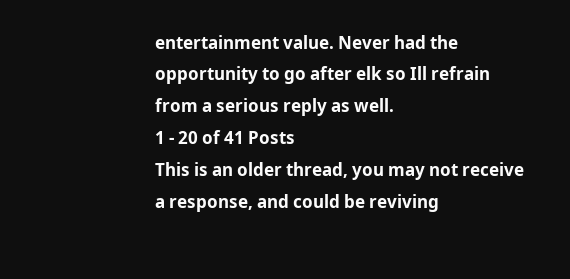entertainment value. Never had the opportunity to go after elk so Ill refrain from a serious reply as well.
1 - 20 of 41 Posts
This is an older thread, you may not receive a response, and could be reviving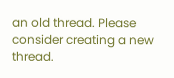an old thread. Please consider creating a new thread.